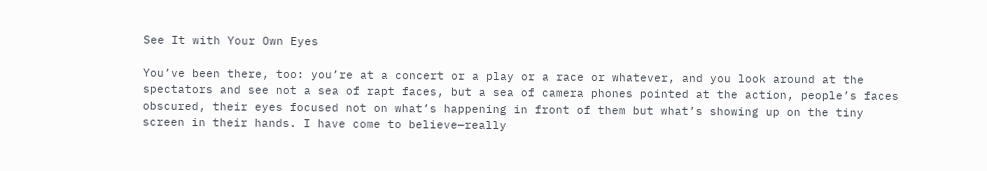See It with Your Own Eyes

You’ve been there, too: you’re at a concert or a play or a race or whatever, and you look around at the spectators and see not a sea of rapt faces, but a sea of camera phones pointed at the action, people’s faces obscured, their eyes focused not on what’s happening in front of them but what’s showing up on the tiny screen in their hands. I have come to believe—really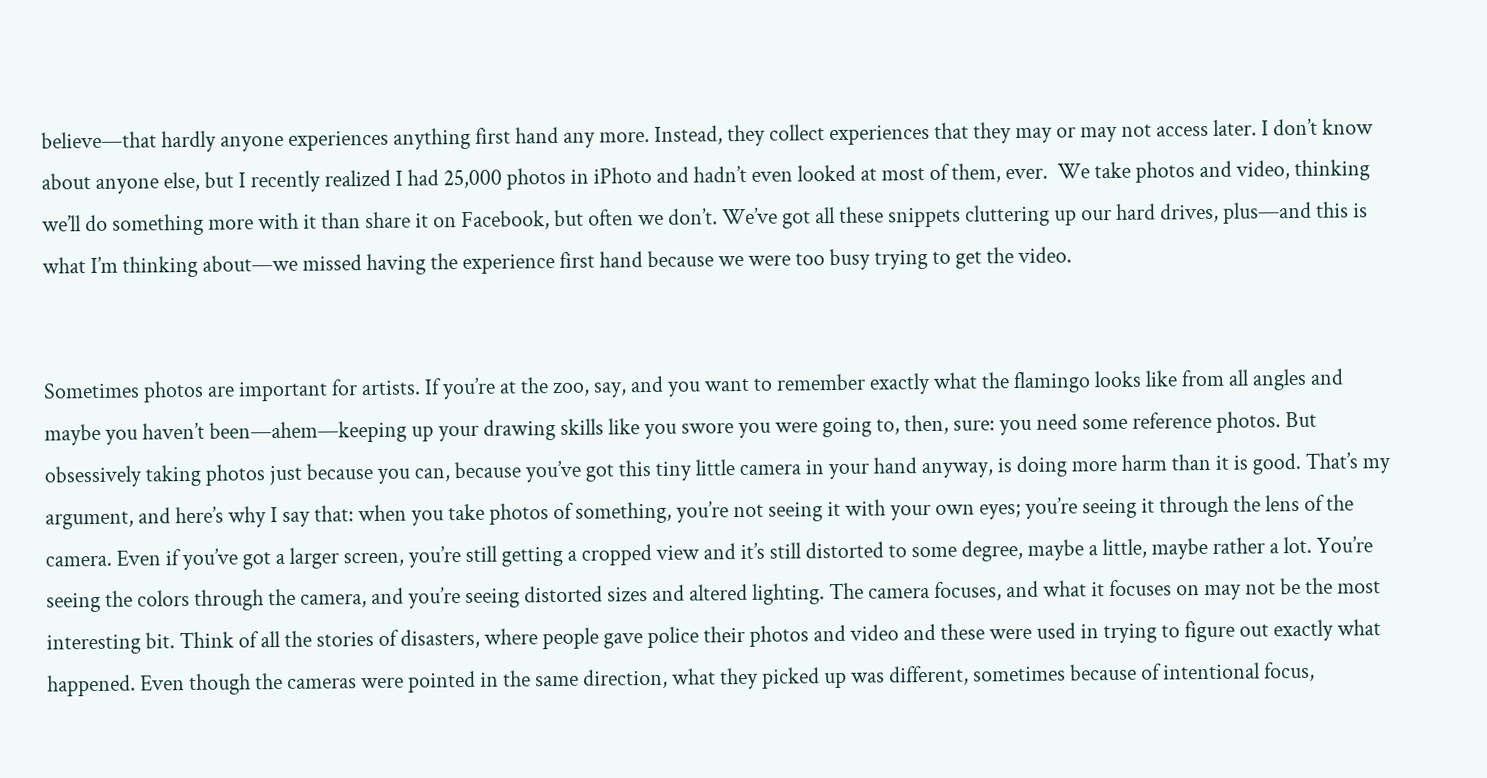believe—that hardly anyone experiences anything first hand any more. Instead, they collect experiences that they may or may not access later. I don’t know about anyone else, but I recently realized I had 25,000 photos in iPhoto and hadn’t even looked at most of them, ever.  We take photos and video, thinking we’ll do something more with it than share it on Facebook, but often we don’t. We’ve got all these snippets cluttering up our hard drives, plus—and this is what I’m thinking about—we missed having the experience first hand because we were too busy trying to get the video.


Sometimes photos are important for artists. If you’re at the zoo, say, and you want to remember exactly what the flamingo looks like from all angles and maybe you haven’t been—ahem—keeping up your drawing skills like you swore you were going to, then, sure: you need some reference photos. But obsessively taking photos just because you can, because you’ve got this tiny little camera in your hand anyway, is doing more harm than it is good. That’s my argument, and here’s why I say that: when you take photos of something, you’re not seeing it with your own eyes; you’re seeing it through the lens of the camera. Even if you’ve got a larger screen, you’re still getting a cropped view and it’s still distorted to some degree, maybe a little, maybe rather a lot. You’re seeing the colors through the camera, and you’re seeing distorted sizes and altered lighting. The camera focuses, and what it focuses on may not be the most interesting bit. Think of all the stories of disasters, where people gave police their photos and video and these were used in trying to figure out exactly what happened. Even though the cameras were pointed in the same direction, what they picked up was different, sometimes because of intentional focus,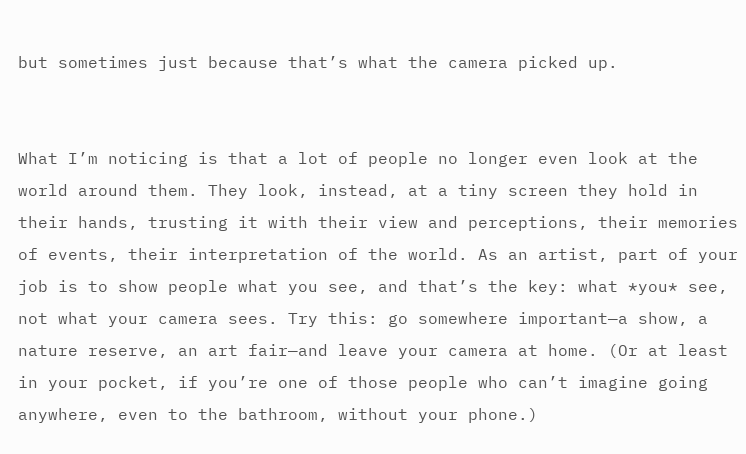but sometimes just because that’s what the camera picked up.


What I’m noticing is that a lot of people no longer even look at the world around them. They look, instead, at a tiny screen they hold in their hands, trusting it with their view and perceptions, their memories of events, their interpretation of the world. As an artist, part of your job is to show people what you see, and that’s the key: what *you* see, not what your camera sees. Try this: go somewhere important—a show, a nature reserve, an art fair—and leave your camera at home. (Or at least in your pocket, if you’re one of those people who can’t imagine going anywhere, even to the bathroom, without your phone.)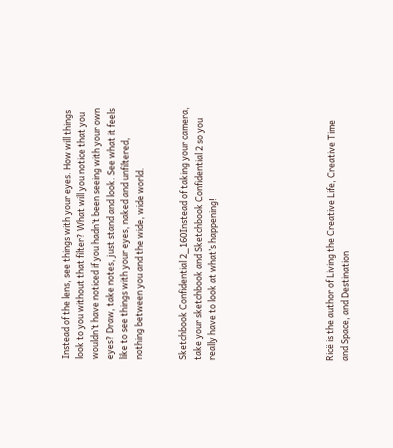Instead of the lens, see things with your eyes. How will things look to you without that filter? What will you notice that you wouldn’t have noticed if you hadn’t been seeing with your own eyes? Draw, take notes, just stand and look. See what it feels like to see things with your eyes, naked and unfiltered, nothing between you and the wide, wide world.


Sketchbook Confidential 2_160Instead of taking your camera, take your sketchbook and Sketchbook Confidential 2 so you really have to look at what’s happening!







Ricë is the author of Living the Creative Life, Creative Time and Space, and Destination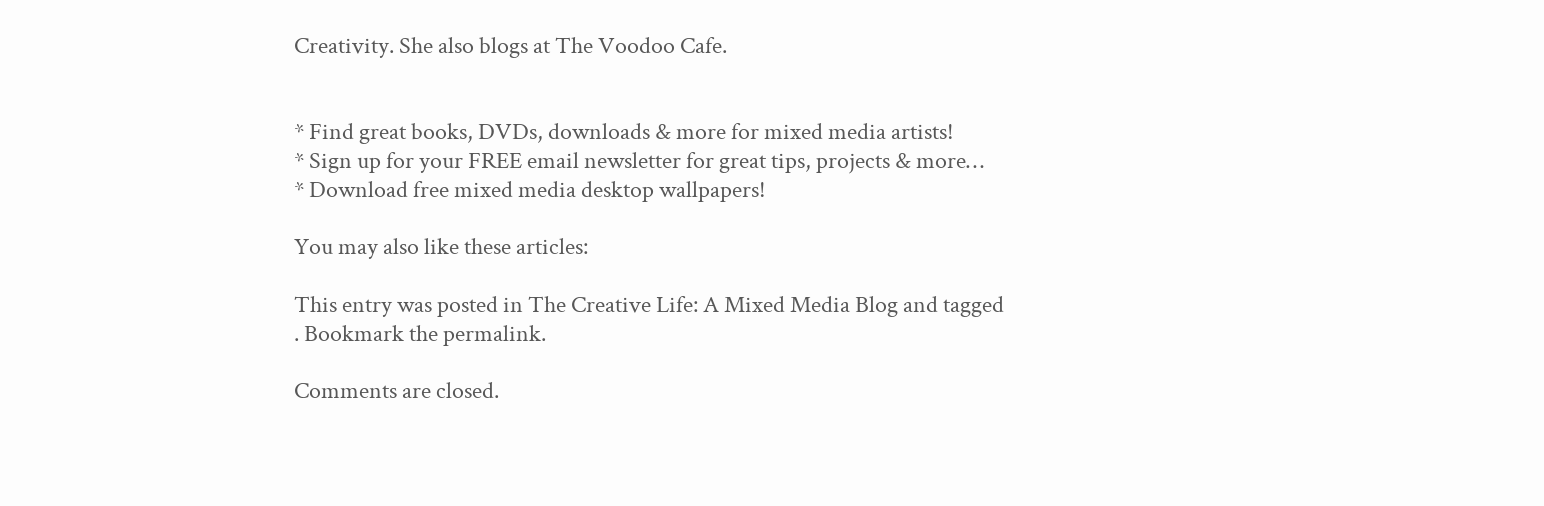Creativity. She also blogs at The Voodoo Cafe.


* Find great books, DVDs, downloads & more for mixed media artists!
* Sign up for your FREE email newsletter for great tips, projects & more…
* Download free mixed media desktop wallpapers!

You may also like these articles:

This entry was posted in The Creative Life: A Mixed Media Blog and tagged . Bookmark the permalink.

Comments are closed.